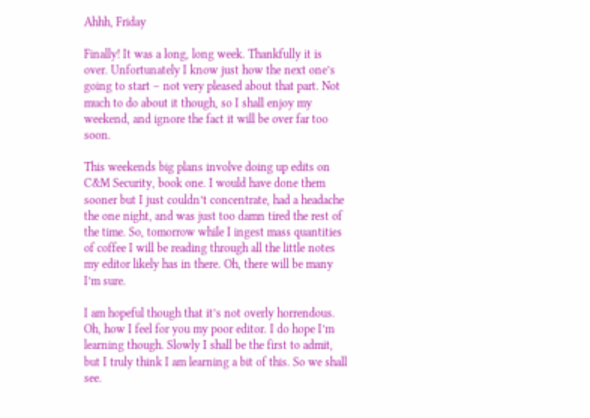Ahhh, Friday

Finally! It was a long, long week. Thankfully it is over. Unfortunately I know just how the next one’s going to start – not very pleased about that part. Not much to do about it though, so I shall enjoy my weekend, and ignore the fact it will be over far too soon.

This weekends big plans involve doing up edits on C&M Security, book one. I would have done them sooner but I just couldn’t concentrate, had a headache the one night, and was just too damn tired the rest of the time. So, tomorrow while I ingest mass quantities of coffee I will be reading through all the little notes my editor likely has in there. Oh, there will be many I’m sure.

I am hopeful though that it’s not overly horrendous. Oh, how I feel for you my poor editor. I do hope I’m learning though. Slowly I shall be the first to admit, but I truly think I am learning a bit of this. So we shall see.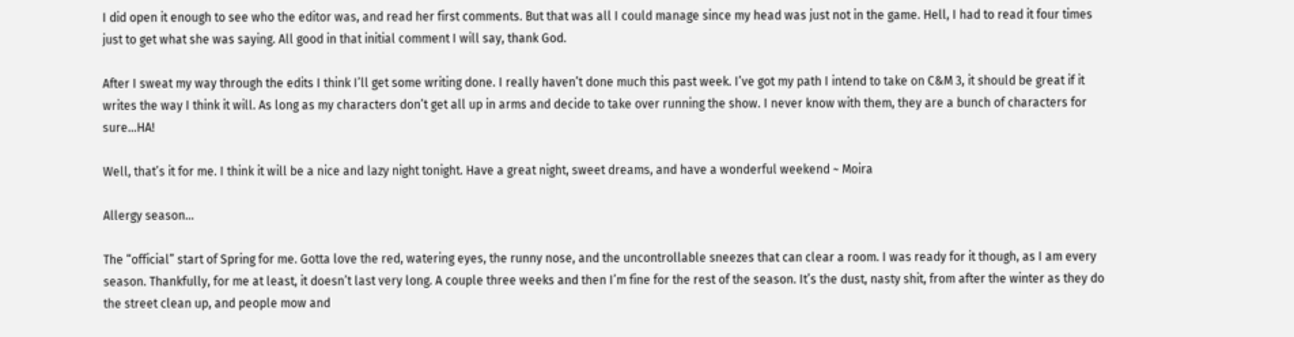I did open it enough to see who the editor was, and read her first comments. But that was all I could manage since my head was just not in the game. Hell, I had to read it four times just to get what she was saying. All good in that initial comment I will say, thank God.

After I sweat my way through the edits I think I’ll get some writing done. I really haven’t done much this past week. I’ve got my path I intend to take on C&M 3, it should be great if it writes the way I think it will. As long as my characters don’t get all up in arms and decide to take over running the show. I never know with them, they are a bunch of characters for sure…HA!

Well, that’s it for me. I think it will be a nice and lazy night tonight. Have a great night, sweet dreams, and have a wonderful weekend ~ Moira

Allergy season…

The “official” start of Spring for me. Gotta love the red, watering eyes, the runny nose, and the uncontrollable sneezes that can clear a room. I was ready for it though, as I am every season. Thankfully, for me at least, it doesn’t last very long. A couple three weeks and then I’m fine for the rest of the season. It’s the dust, nasty shit, from after the winter as they do the street clean up, and people mow and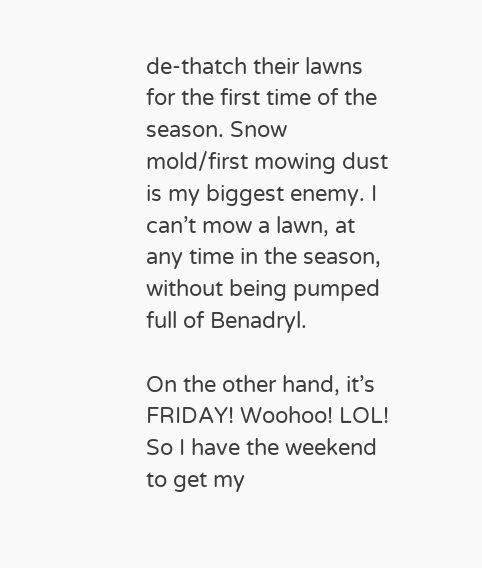de-thatch their lawns for the first time of the season. Snow mold/first mowing dust is my biggest enemy. I can’t mow a lawn, at any time in the season, without being pumped full of Benadryl.

On the other hand, it’s FRIDAY! Woohoo! LOL! So I have the weekend to get my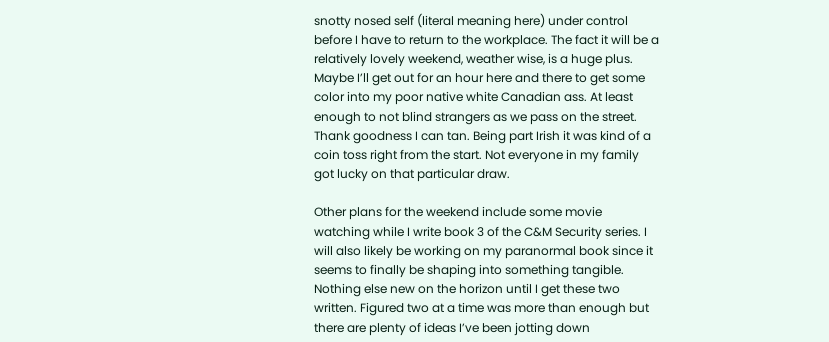snotty nosed self (literal meaning here) under control before I have to return to the workplace. The fact it will be a relatively lovely weekend, weather wise, is a huge plus. Maybe I’ll get out for an hour here and there to get some color into my poor native white Canadian ass. At least enough to not blind strangers as we pass on the street. Thank goodness I can tan. Being part Irish it was kind of a coin toss right from the start. Not everyone in my family got lucky on that particular draw.

Other plans for the weekend include some movie watching while I write book 3 of the C&M Security series. I will also likely be working on my paranormal book since it seems to finally be shaping into something tangible. Nothing else new on the horizon until I get these two written. Figured two at a time was more than enough but there are plenty of ideas I’ve been jotting down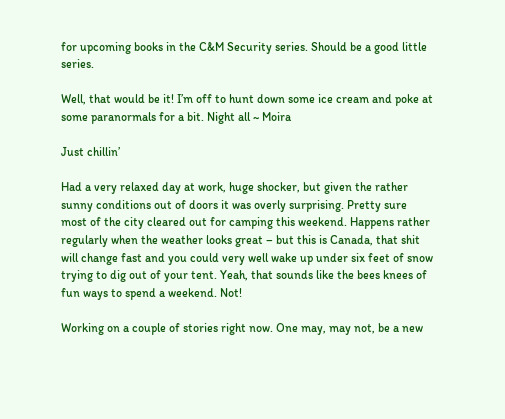for upcoming books in the C&M Security series. Should be a good little series.

Well, that would be it! I’m off to hunt down some ice cream and poke at some paranormals for a bit. Night all ~ Moira

Just chillin’

Had a very relaxed day at work, huge shocker, but given the rather sunny conditions out of doors it was overly surprising. Pretty sure most of the city cleared out for camping this weekend. Happens rather regularly when the weather looks great – but this is Canada, that shit will change fast and you could very well wake up under six feet of snow trying to dig out of your tent. Yeah, that sounds like the bees knees of fun ways to spend a weekend. Not!

Working on a couple of stories right now. One may, may not, be a new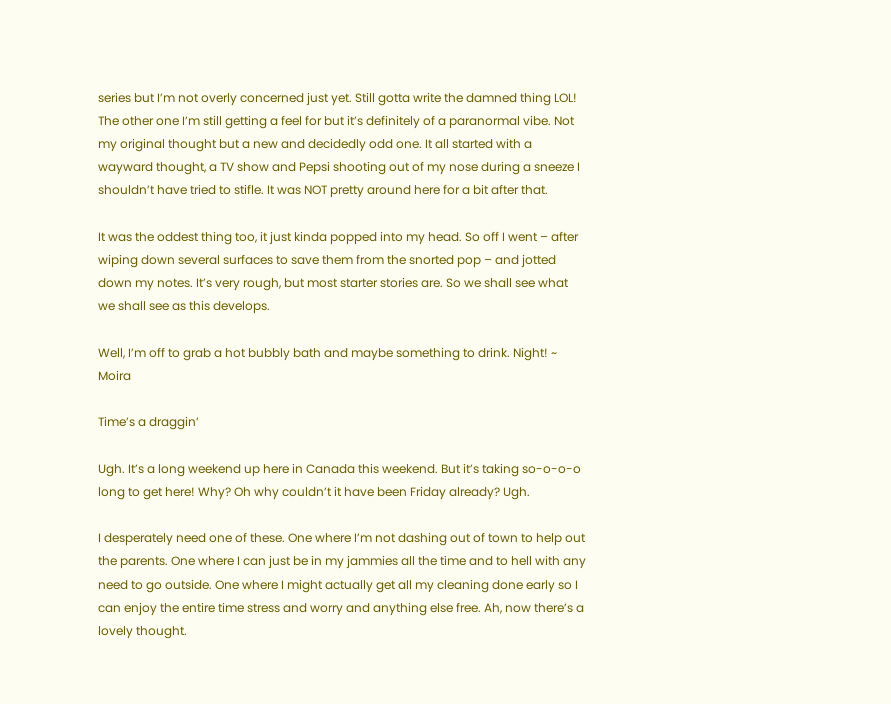series but I’m not overly concerned just yet. Still gotta write the damned thing LOL! The other one I’m still getting a feel for but it’s definitely of a paranormal vibe. Not my original thought but a new and decidedly odd one. It all started with a wayward thought, a TV show and Pepsi shooting out of my nose during a sneeze I shouldn’t have tried to stifle. It was NOT pretty around here for a bit after that.

It was the oddest thing too, it just kinda popped into my head. So off I went – after wiping down several surfaces to save them from the snorted pop – and jotted down my notes. It’s very rough, but most starter stories are. So we shall see what we shall see as this develops.

Well, I’m off to grab a hot bubbly bath and maybe something to drink. Night! ~ Moira

Time’s a draggin’

Ugh. It’s a long weekend up here in Canada this weekend. But it’s taking so-o-o-o long to get here! Why? Oh why couldn’t it have been Friday already? Ugh.

I desperately need one of these. One where I’m not dashing out of town to help out the parents. One where I can just be in my jammies all the time and to hell with any need to go outside. One where I might actually get all my cleaning done early so I can enjoy the entire time stress and worry and anything else free. Ah, now there’s a lovely thought.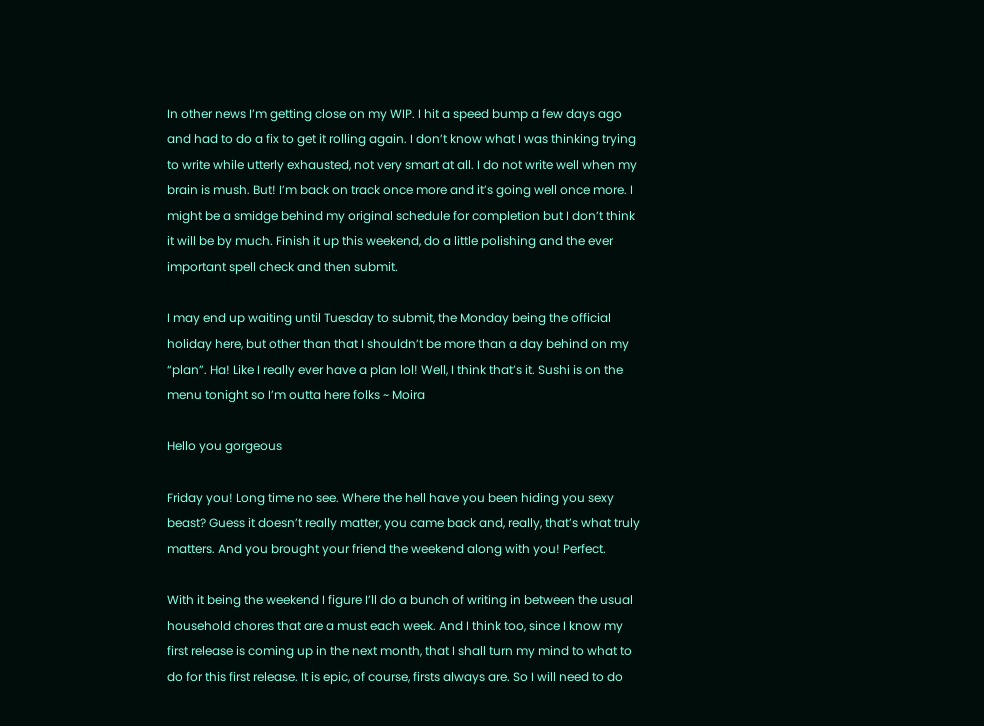In other news I’m getting close on my WIP. I hit a speed bump a few days ago and had to do a fix to get it rolling again. I don’t know what I was thinking trying to write while utterly exhausted, not very smart at all. I do not write well when my brain is mush. But! I’m back on track once more and it’s going well once more. I might be a smidge behind my original schedule for completion but I don’t think it will be by much. Finish it up this weekend, do a little polishing and the ever important spell check and then submit.

I may end up waiting until Tuesday to submit, the Monday being the official holiday here, but other than that I shouldn’t be more than a day behind on my “plan”. Ha! Like I really ever have a plan lol! Well, I think that’s it. Sushi is on the menu tonight so I’m outta here folks ~ Moira

Hello you gorgeous

Friday you! Long time no see. Where the hell have you been hiding you sexy beast? Guess it doesn’t really matter, you came back and, really, that’s what truly matters. And you brought your friend the weekend along with you! Perfect.

With it being the weekend I figure I’ll do a bunch of writing in between the usual household chores that are a must each week. And I think too, since I know my first release is coming up in the next month, that I shall turn my mind to what to do for this first release. It is epic, of course, firsts always are. So I will need to do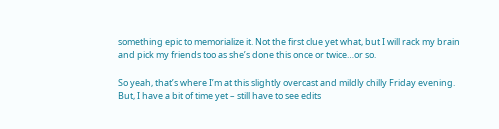something epic to memorialize it. Not the first clue yet what, but I will rack my brain and pick my friends too as she’s done this once or twice…or so.

So yeah, that’s where I’m at this slightly overcast and mildly chilly Friday evening. But, I have a bit of time yet – still have to see edits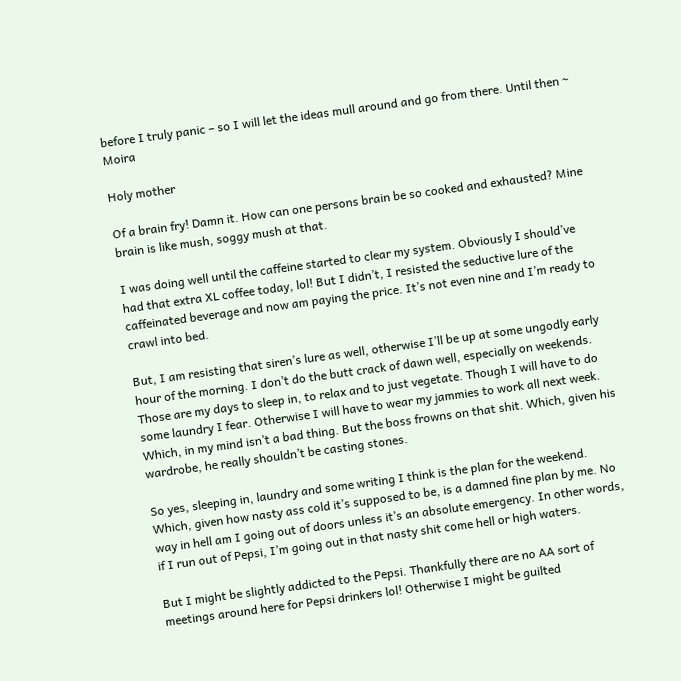before I truly panic – so I will let the ideas mull around and go from there. Until then ~ Moira

Holy mother

Of a brain fry! Damn it. How can one persons brain be so cooked and exhausted? Mine brain is like mush, soggy mush at that.

I was doing well until the caffeine started to clear my system. Obviously I should’ve had that extra XL coffee today, lol! But I didn’t, I resisted the seductive lure of the caffeinated beverage and now am paying the price. It’s not even nine and I’m ready to crawl into bed.

But, I am resisting that siren’s lure as well, otherwise I’ll be up at some ungodly early hour of the morning. I don’t do the butt crack of dawn well, especially on weekends. Those are my days to sleep in, to relax and to just vegetate. Though I will have to do some laundry I fear. Otherwise I will have to wear my jammies to work all next week. Which, in my mind isn’t a bad thing. But the boss frowns on that shit. Which, given his wardrobe, he really shouldn’t be casting stones.

So yes, sleeping in, laundry and some writing I think is the plan for the weekend. Which, given how nasty ass cold it’s supposed to be, is a damned fine plan by me. No way in hell am I going out of doors unless it’s an absolute emergency. In other words, if I run out of Pepsi, I’m going out in that nasty shit come hell or high waters.

But I might be slightly addicted to the Pepsi. Thankfully there are no AA sort of meetings around here for Pepsi drinkers lol! Otherwise I might be guilted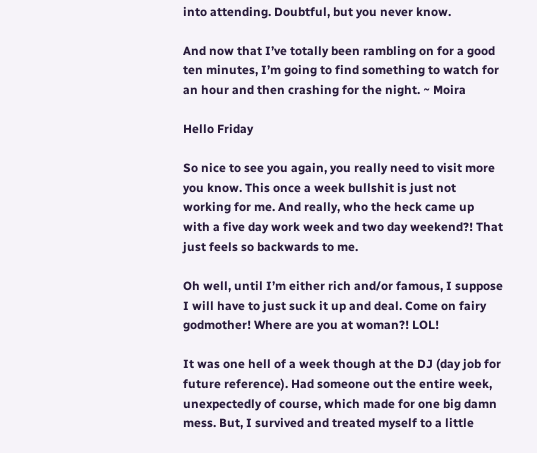into attending. Doubtful, but you never know.

And now that I’ve totally been rambling on for a good ten minutes, I’m going to find something to watch for an hour and then crashing for the night. ~ Moira

Hello Friday

So nice to see you again, you really need to visit more you know. This once a week bullshit is just not working for me. And really, who the heck came up with a five day work week and two day weekend?! That just feels so backwards to me.

Oh well, until I’m either rich and/or famous, I suppose I will have to just suck it up and deal. Come on fairy godmother! Where are you at woman?! LOL!

It was one hell of a week though at the DJ (day job for future reference). Had someone out the entire week, unexpectedly of course, which made for one big damn mess. But, I survived and treated myself to a little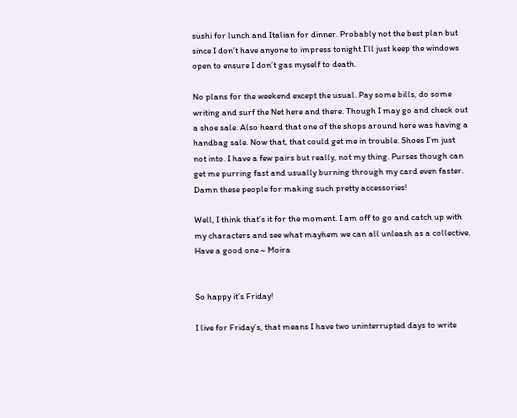sushi for lunch and Italian for dinner. Probably not the best plan but since I don’t have anyone to impress tonight I’ll just keep the windows open to ensure I don’t gas myself to death.

No plans for the weekend except the usual. Pay some bills, do some writing and surf the Net here and there. Though I may go and check out a shoe sale. Also heard that one of the shops around here was having a handbag sale. Now that, that could get me in trouble. Shoes I’m just not into. I have a few pairs but really, not my thing. Purses though can get me purring fast and usually burning through my card even faster. Damn these people for making such pretty accessories!

Well, I think that’s it for the moment. I am off to go and catch up with my characters and see what mayhem we can all unleash as a collective. Have a good one ~ Moira


So happy it’s Friday!

I live for Friday’s, that means I have two uninterrupted days to write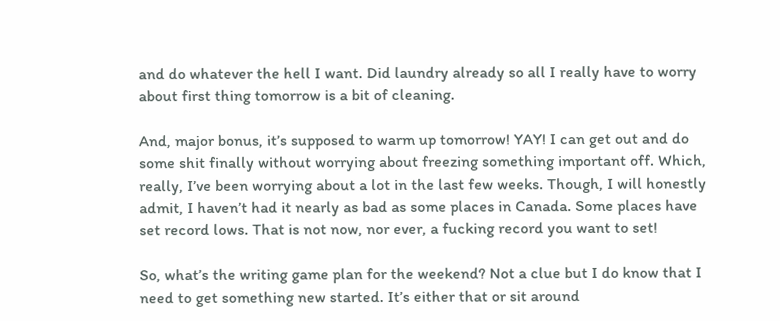and do whatever the hell I want. Did laundry already so all I really have to worry about first thing tomorrow is a bit of cleaning.

And, major bonus, it’s supposed to warm up tomorrow! YAY! I can get out and do some shit finally without worrying about freezing something important off. Which, really, I’ve been worrying about a lot in the last few weeks. Though, I will honestly admit, I haven’t had it nearly as bad as some places in Canada. Some places have set record lows. That is not now, nor ever, a fucking record you want to set!

So, what’s the writing game plan for the weekend? Not a clue but I do know that I need to get something new started. It’s either that or sit around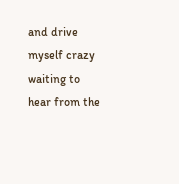and drive myself crazy waiting to hear from the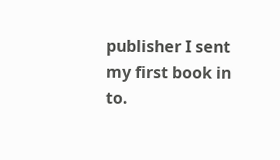publisher I sent my first book in to.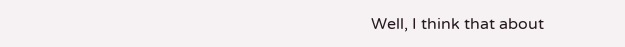Well, I think that about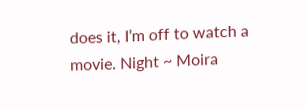does it, I’m off to watch a movie. Night ~ Moira